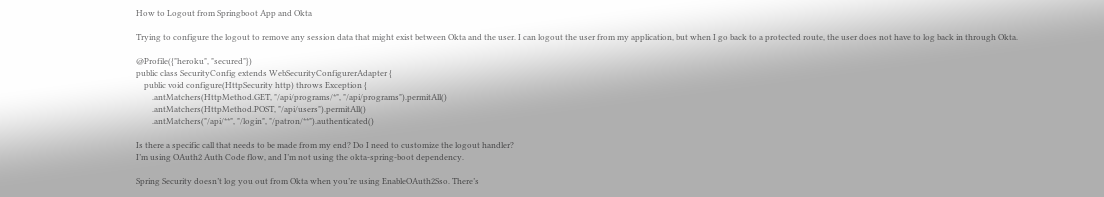How to Logout from Springboot App and Okta

Trying to configure the logout to remove any session data that might exist between Okta and the user. I can logout the user from my application, but when I go back to a protected route, the user does not have to log back in through Okta.

@Profile({"heroku", "secured"})
public class SecurityConfig extends WebSecurityConfigurerAdapter {
    public void configure(HttpSecurity http) throws Exception {
        .antMatchers(HttpMethod.GET, "/api/programs/*", "/api/programs").permitAll()
        .antMatchers(HttpMethod.POST, "/api/users").permitAll()
        .antMatchers("/api/**", "/login", "/patron/**").authenticated()

Is there a specific call that needs to be made from my end? Do I need to customize the logout handler?
I’m using OAuth2 Auth Code flow, and I’m not using the okta-spring-boot dependency.

Spring Security doesn’t log you out from Okta when you’re using EnableOAuth2Sso. There’s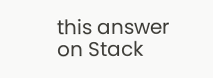this answer on Stack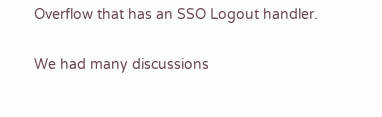Overflow that has an SSO Logout handler.

We had many discussions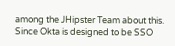among the JHipster Team about this. Since Okta is designed to be SSO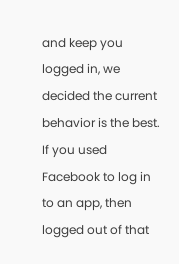and keep you logged in, we decided the current behavior is the best. If you used Facebook to log in to an app, then logged out of that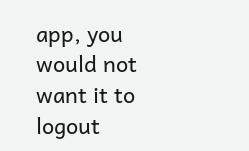app, you would not want it to logout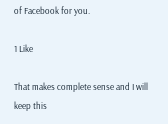of Facebook for you.

1 Like

That makes complete sense and I will keep this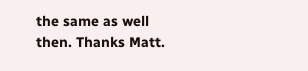the same as well then. Thanks Matt.